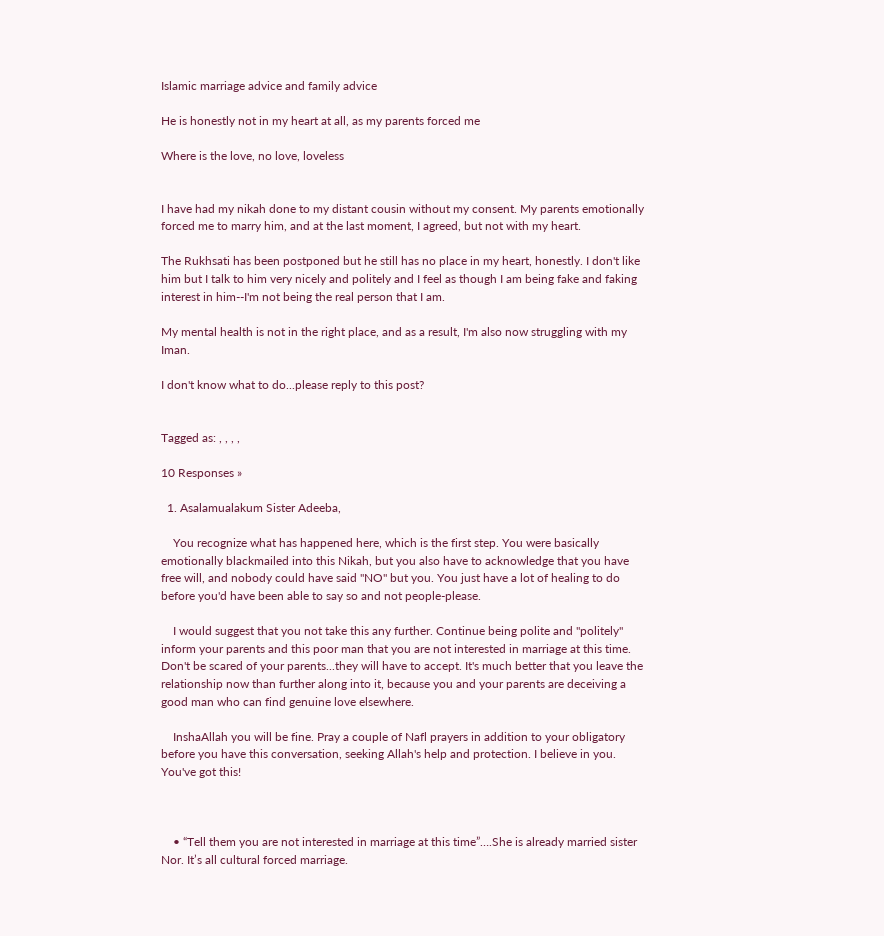Islamic marriage advice and family advice

He is honestly not in my heart at all, as my parents forced me

Where is the love, no love, loveless


I have had my nikah done to my distant cousin without my consent. My parents emotionally forced me to marry him, and at the last moment, I agreed, but not with my heart.

The Rukhsati has been postponed but he still has no place in my heart, honestly. I don't like him but I talk to him very nicely and politely and I feel as though I am being fake and faking interest in him--I'm not being the real person that I am.

My mental health is not in the right place, and as a result, I'm also now struggling with my Iman.

I don't know what to do...please reply to this post?


Tagged as: , , , ,

10 Responses »

  1. Asalamualakum Sister Adeeba,

    You recognize what has happened here, which is the first step. You were basically emotionally blackmailed into this Nikah, but you also have to acknowledge that you have free will, and nobody could have said "NO" but you. You just have a lot of healing to do before you'd have been able to say so and not people-please.

    I would suggest that you not take this any further. Continue being polite and "politely" inform your parents and this poor man that you are not interested in marriage at this time. Don't be scared of your parents...they will have to accept. It's much better that you leave the relationship now than further along into it, because you and your parents are deceiving a good man who can find genuine love elsewhere.

    InshaAllah you will be fine. Pray a couple of Nafl prayers in addition to your obligatory before you have this conversation, seeking Allah's help and protection. I believe in you. You've got this!



    • “Tell them you are not interested in marriage at this time”….She is already married sister Nor. It’s all cultural forced marriage.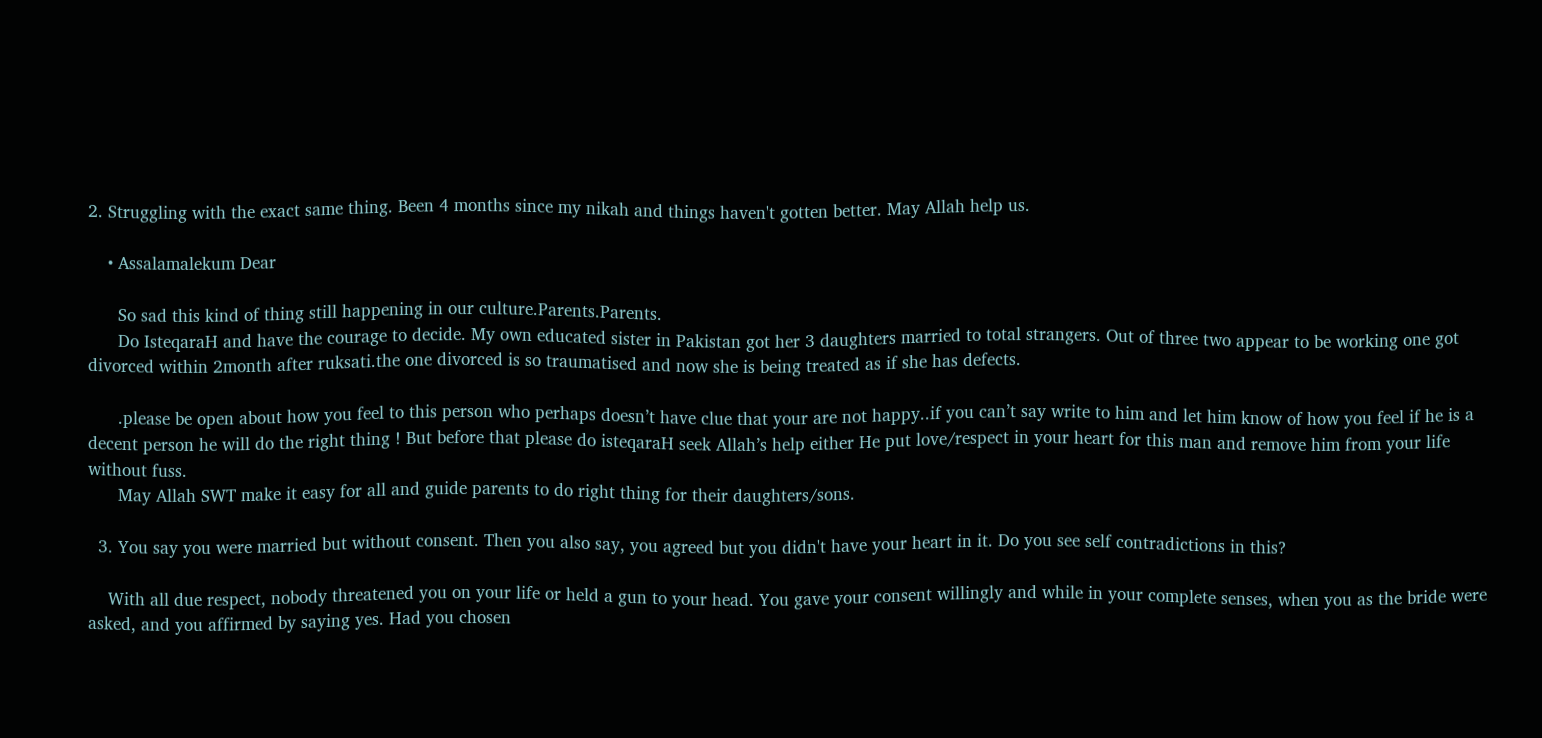2. Struggling with the exact same thing. Been 4 months since my nikah and things haven't gotten better. May Allah help us.

    • Assalamalekum Dear

      So sad this kind of thing still happening in our culture.Parents.Parents.
      Do IsteqaraH and have the courage to decide. My own educated sister in Pakistan got her 3 daughters married to total strangers. Out of three two appear to be working one got divorced within 2month after ruksati.the one divorced is so traumatised and now she is being treated as if she has defects.

      .please be open about how you feel to this person who perhaps doesn’t have clue that your are not happy..if you can’t say write to him and let him know of how you feel if he is a decent person he will do the right thing ! But before that please do isteqaraH seek Allah’s help either He put love/respect in your heart for this man and remove him from your life without fuss.
      May Allah SWT make it easy for all and guide parents to do right thing for their daughters/sons.

  3. You say you were married but without consent. Then you also say, you agreed but you didn't have your heart in it. Do you see self contradictions in this?

    With all due respect, nobody threatened you on your life or held a gun to your head. You gave your consent willingly and while in your complete senses, when you as the bride were asked, and you affirmed by saying yes. Had you chosen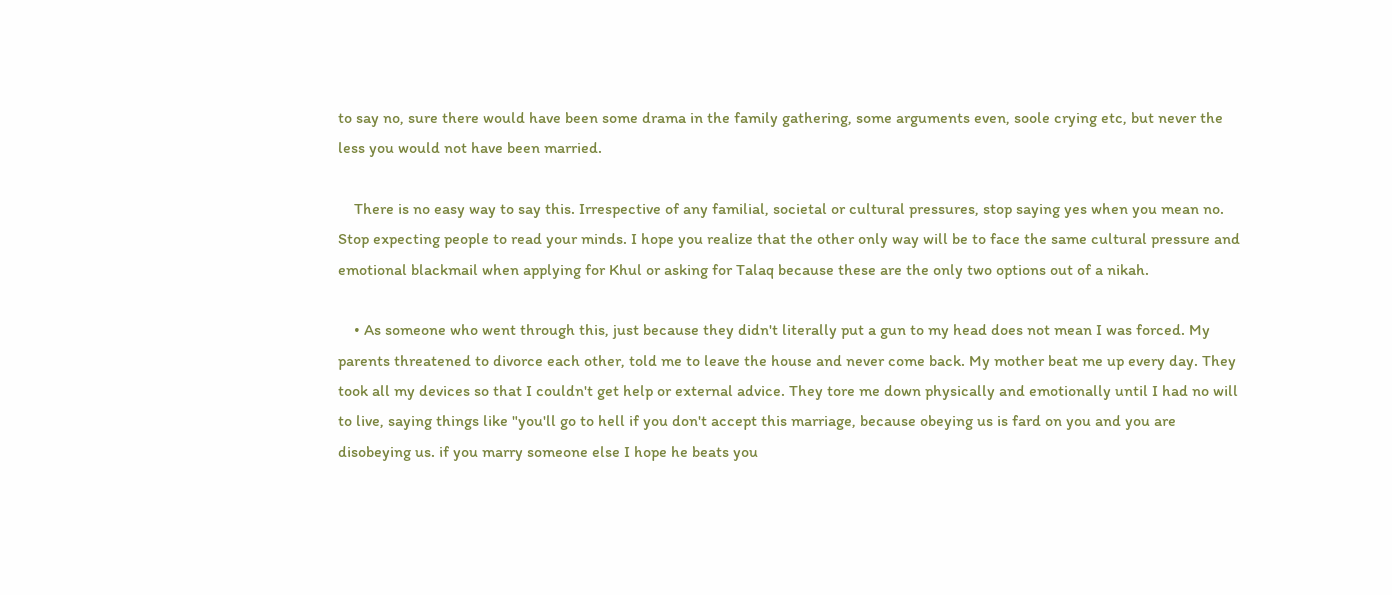to say no, sure there would have been some drama in the family gathering, some arguments even, soole crying etc, but never the less you would not have been married.

    There is no easy way to say this. Irrespective of any familial, societal or cultural pressures, stop saying yes when you mean no. Stop expecting people to read your minds. I hope you realize that the other only way will be to face the same cultural pressure and emotional blackmail when applying for Khul or asking for Talaq because these are the only two options out of a nikah.

    • As someone who went through this, just because they didn't literally put a gun to my head does not mean I was forced. My parents threatened to divorce each other, told me to leave the house and never come back. My mother beat me up every day. They took all my devices so that I couldn't get help or external advice. They tore me down physically and emotionally until I had no will to live, saying things like "you'll go to hell if you don't accept this marriage, because obeying us is fard on you and you are disobeying us. if you marry someone else I hope he beats you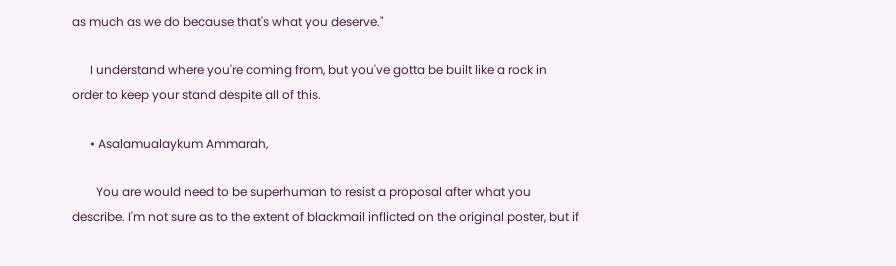as much as we do because that's what you deserve."

      I understand where you're coming from, but you've gotta be built like a rock in order to keep your stand despite all of this.

      • Asalamualaykum Ammarah,

        You are would need to be superhuman to resist a proposal after what you describe. I'm not sure as to the extent of blackmail inflicted on the original poster, but if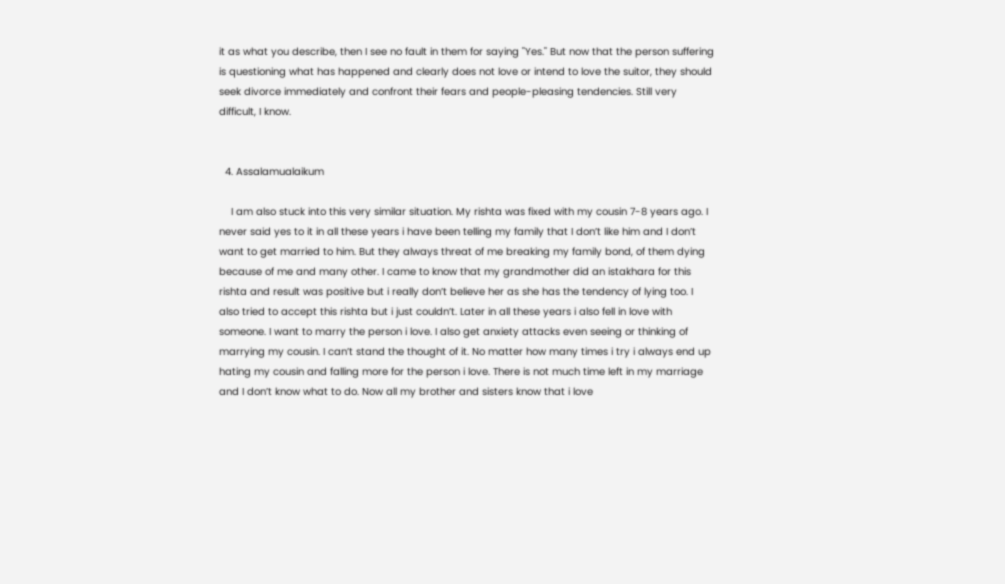it as what you describe, then I see no fault in them for saying "Yes." But now that the person suffering is questioning what has happened and clearly does not love or intend to love the suitor, they should seek divorce immediately and confront their fears and people-pleasing tendencies. Still very difficult, I know.


  4. Assalamualaikum

    I am also stuck into this very similar situation. My rishta was fixed with my cousin 7-8 years ago. I never said yes to it in all these years i have been telling my family that I don’t like him and I don’t want to get married to him. But they always threat of me breaking my family bond, of them dying because of me and many other. I came to know that my grandmother did an istakhara for this rishta and result was positive but i really don’t believe her as she has the tendency of lying too. I also tried to accept this rishta but i just couldn’t. Later in all these years i also fell in love with someone. I want to marry the person i love. I also get anxiety attacks even seeing or thinking of marrying my cousin. I can’t stand the thought of it. No matter how many times i try i always end up hating my cousin and falling more for the person i love. There is not much time left in my marriage and I don’t know what to do. Now all my brother and sisters know that i love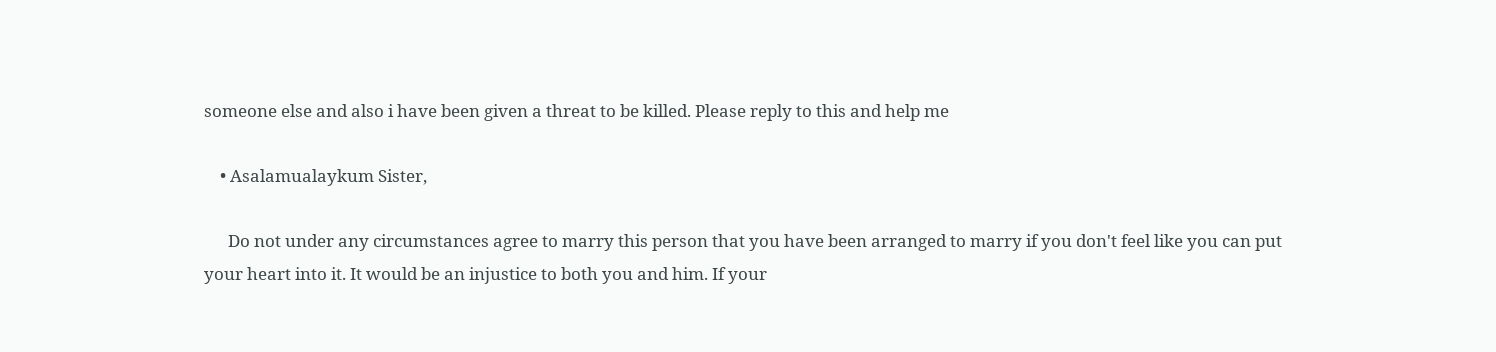someone else and also i have been given a threat to be killed. Please reply to this and help me

    • Asalamualaykum Sister,

      Do not under any circumstances agree to marry this person that you have been arranged to marry if you don't feel like you can put your heart into it. It would be an injustice to both you and him. If your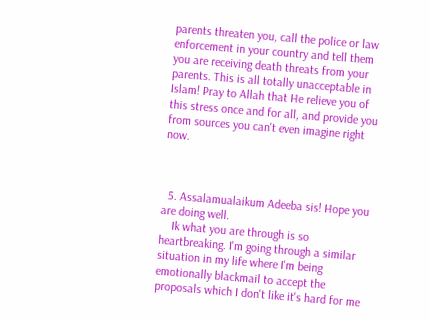parents threaten you, call the police or law enforcement in your country and tell them you are receiving death threats from your parents. This is all totally unacceptable in Islam! Pray to Allah that He relieve you of this stress once and for all, and provide you from sources you can't even imagine right now.



  5. Assalamualaikum Adeeba sis! Hope you are doing well.
    Ik what you are through is so heartbreaking. I'm going through a similar situation in my life where I'm being emotionally blackmail to accept the proposals which I don't like it's hard for me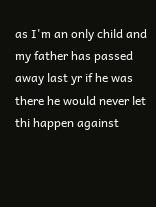as I'm an only child and my father has passed away last yr if he was there he would never let thi happen against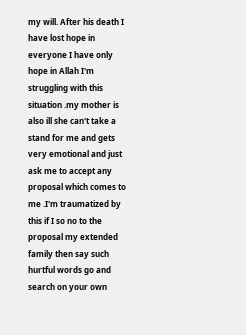my will. After his death I have lost hope in everyone I have only hope in Allah I'm struggling with this situation .my mother is also ill she can't take a stand for me and gets very emotional and just ask me to accept any proposal which comes to me .I'm traumatized by this if I so no to the proposal my extended family then say such hurtful words go and search on your own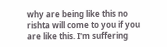why are being like this no rishta will come to you if you are like this. I'm suffering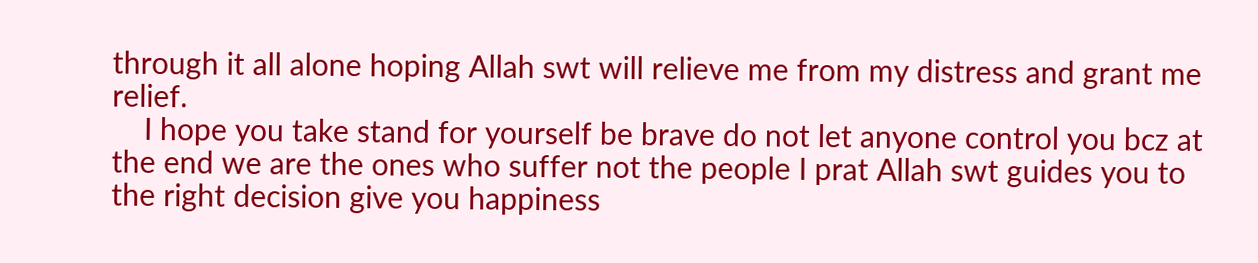through it all alone hoping Allah swt will relieve me from my distress and grant me relief.
    I hope you take stand for yourself be brave do not let anyone control you bcz at the end we are the ones who suffer not the people I prat Allah swt guides you to the right decision give you happiness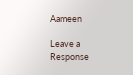Aameen

Leave a Response